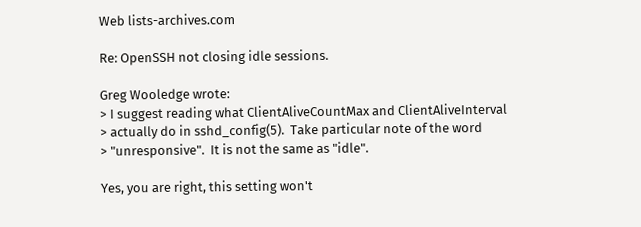Web lists-archives.com

Re: OpenSSH not closing idle sessions.

Greg Wooledge wrote:
> I suggest reading what ClientAliveCountMax and ClientAliveInterval
> actually do in sshd_config(5).  Take particular note of the word
> "unresponsive".  It is not the same as "idle".

Yes, you are right, this setting won't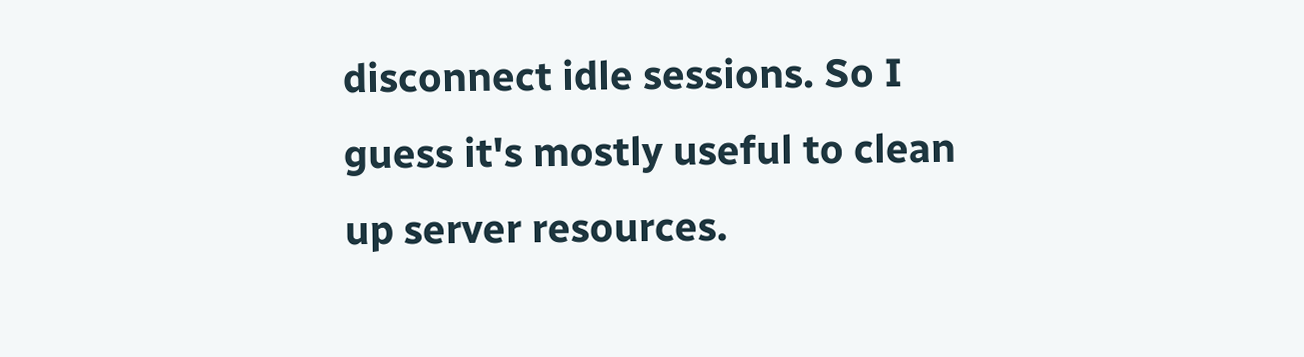disconnect idle sessions. So I
guess it's mostly useful to clean up server resources.